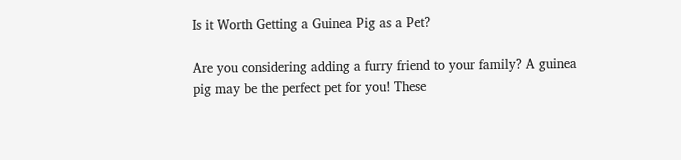Is it Worth Getting a Guinea Pig as a Pet?

Are you considering adding a furry friend to your family? A guinea pig may be the perfect pet for you! These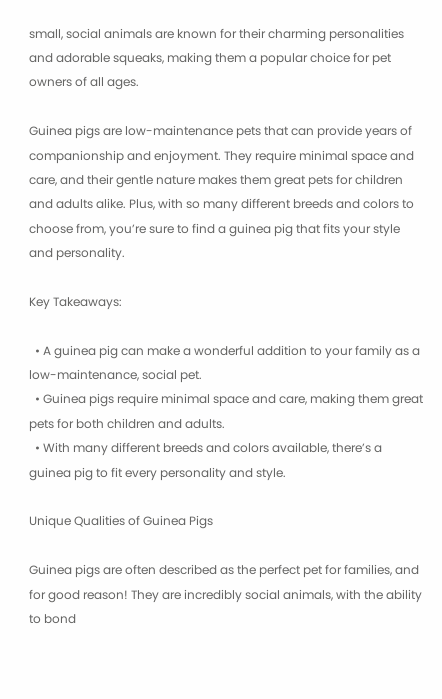small, social animals are known for their charming personalities and adorable squeaks, making them a popular choice for pet owners of all ages.

Guinea pigs are low-maintenance pets that can provide years of companionship and enjoyment. They require minimal space and care, and their gentle nature makes them great pets for children and adults alike. Plus, with so many different breeds and colors to choose from, you’re sure to find a guinea pig that fits your style and personality.

Key Takeaways:

  • A guinea pig can make a wonderful addition to your family as a low-maintenance, social pet.
  • Guinea pigs require minimal space and care, making them great pets for both children and adults.
  • With many different breeds and colors available, there’s a guinea pig to fit every personality and style.

Unique Qualities of Guinea Pigs

Guinea pigs are often described as the perfect pet for families, and for good reason! They are incredibly social animals, with the ability to bond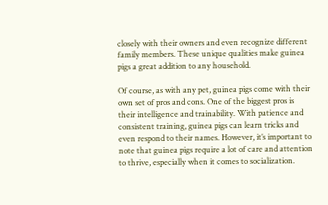closely with their owners and even recognize different family members. These unique qualities make guinea pigs a great addition to any household.

Of course, as with any pet, guinea pigs come with their own set of pros and cons. One of the biggest pros is their intelligence and trainability. With patience and consistent training, guinea pigs can learn tricks and even respond to their names. However, it’s important to note that guinea pigs require a lot of care and attention to thrive, especially when it comes to socialization.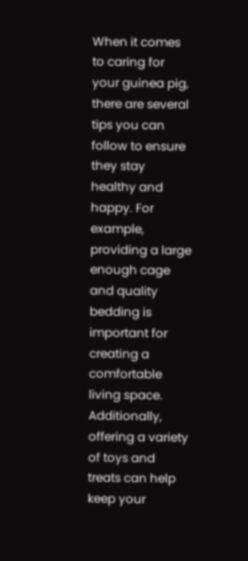When it comes to caring for your guinea pig, there are several tips you can follow to ensure they stay healthy and happy. For example, providing a large enough cage and quality bedding is important for creating a comfortable living space. Additionally, offering a variety of toys and treats can help keep your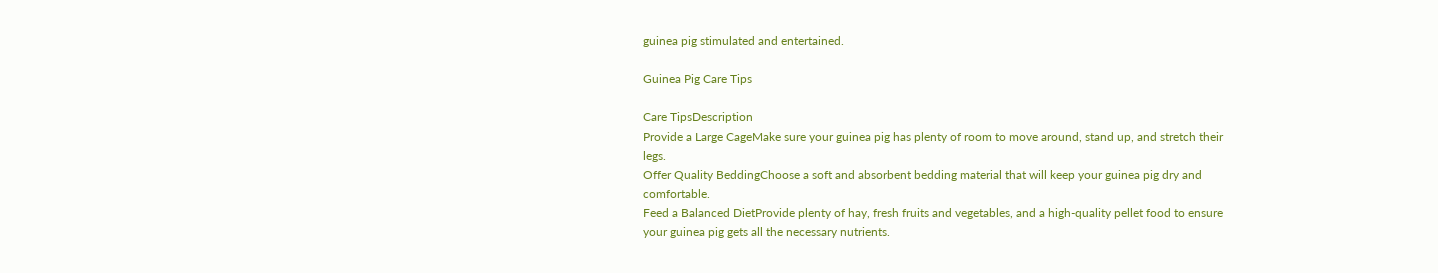guinea pig stimulated and entertained.

Guinea Pig Care Tips

Care TipsDescription
Provide a Large CageMake sure your guinea pig has plenty of room to move around, stand up, and stretch their legs.
Offer Quality BeddingChoose a soft and absorbent bedding material that will keep your guinea pig dry and comfortable.
Feed a Balanced DietProvide plenty of hay, fresh fruits and vegetables, and a high-quality pellet food to ensure your guinea pig gets all the necessary nutrients.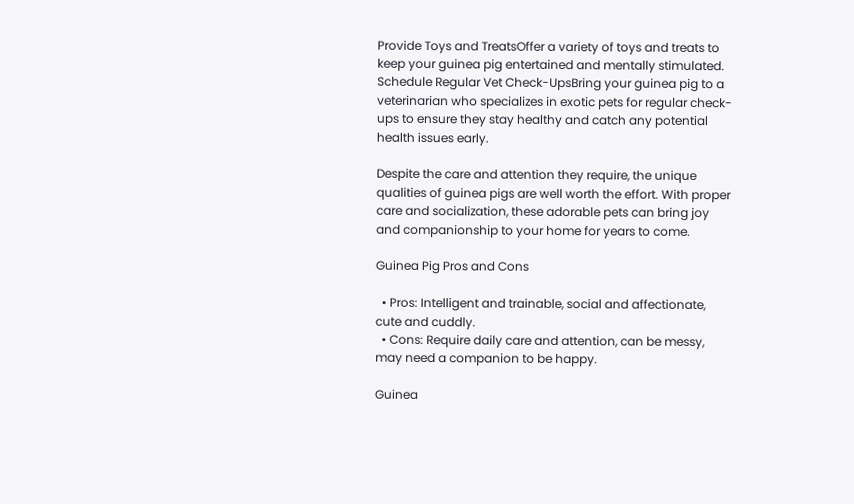Provide Toys and TreatsOffer a variety of toys and treats to keep your guinea pig entertained and mentally stimulated.
Schedule Regular Vet Check-UpsBring your guinea pig to a veterinarian who specializes in exotic pets for regular check-ups to ensure they stay healthy and catch any potential health issues early.

Despite the care and attention they require, the unique qualities of guinea pigs are well worth the effort. With proper care and socialization, these adorable pets can bring joy and companionship to your home for years to come.

Guinea Pig Pros and Cons

  • Pros: Intelligent and trainable, social and affectionate, cute and cuddly.
  • Cons: Require daily care and attention, can be messy, may need a companion to be happy.

Guinea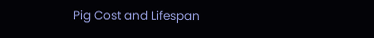Pig Cost and Lifespan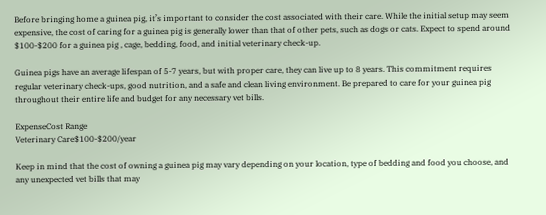Before bringing home a guinea pig, it’s important to consider the cost associated with their care. While the initial setup may seem expensive, the cost of caring for a guinea pig is generally lower than that of other pets, such as dogs or cats. Expect to spend around $100-$200 for a guinea pig , cage, bedding, food, and initial veterinary check-up.

Guinea pigs have an average lifespan of 5-7 years, but with proper care, they can live up to 8 years. This commitment requires regular veterinary check-ups, good nutrition, and a safe and clean living environment. Be prepared to care for your guinea pig throughout their entire life and budget for any necessary vet bills.

ExpenseCost Range
Veterinary Care$100-$200/year

Keep in mind that the cost of owning a guinea pig may vary depending on your location, type of bedding and food you choose, and any unexpected vet bills that may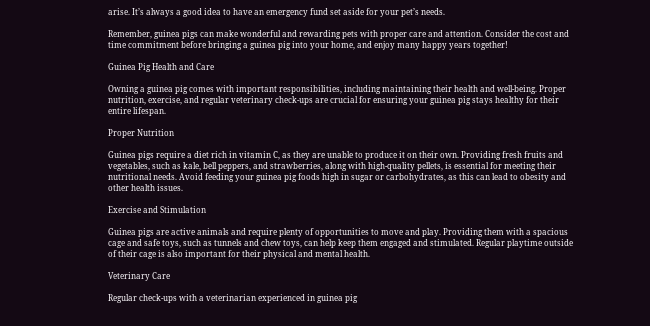arise. It’s always a good idea to have an emergency fund set aside for your pet’s needs.

Remember, guinea pigs can make wonderful and rewarding pets with proper care and attention. Consider the cost and time commitment before bringing a guinea pig into your home, and enjoy many happy years together!

Guinea Pig Health and Care

Owning a guinea pig comes with important responsibilities, including maintaining their health and well-being. Proper nutrition, exercise, and regular veterinary check-ups are crucial for ensuring your guinea pig stays healthy for their entire lifespan.

Proper Nutrition

Guinea pigs require a diet rich in vitamin C, as they are unable to produce it on their own. Providing fresh fruits and vegetables, such as kale, bell peppers, and strawberries, along with high-quality pellets, is essential for meeting their nutritional needs. Avoid feeding your guinea pig foods high in sugar or carbohydrates, as this can lead to obesity and other health issues.

Exercise and Stimulation

Guinea pigs are active animals and require plenty of opportunities to move and play. Providing them with a spacious cage and safe toys, such as tunnels and chew toys, can help keep them engaged and stimulated. Regular playtime outside of their cage is also important for their physical and mental health.

Veterinary Care

Regular check-ups with a veterinarian experienced in guinea pig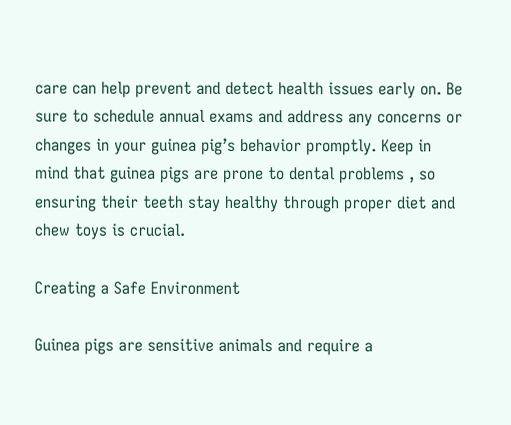care can help prevent and detect health issues early on. Be sure to schedule annual exams and address any concerns or changes in your guinea pig’s behavior promptly. Keep in mind that guinea pigs are prone to dental problems , so ensuring their teeth stay healthy through proper diet and chew toys is crucial.

Creating a Safe Environment

Guinea pigs are sensitive animals and require a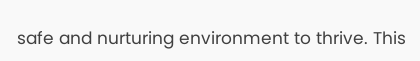safe and nurturing environment to thrive. This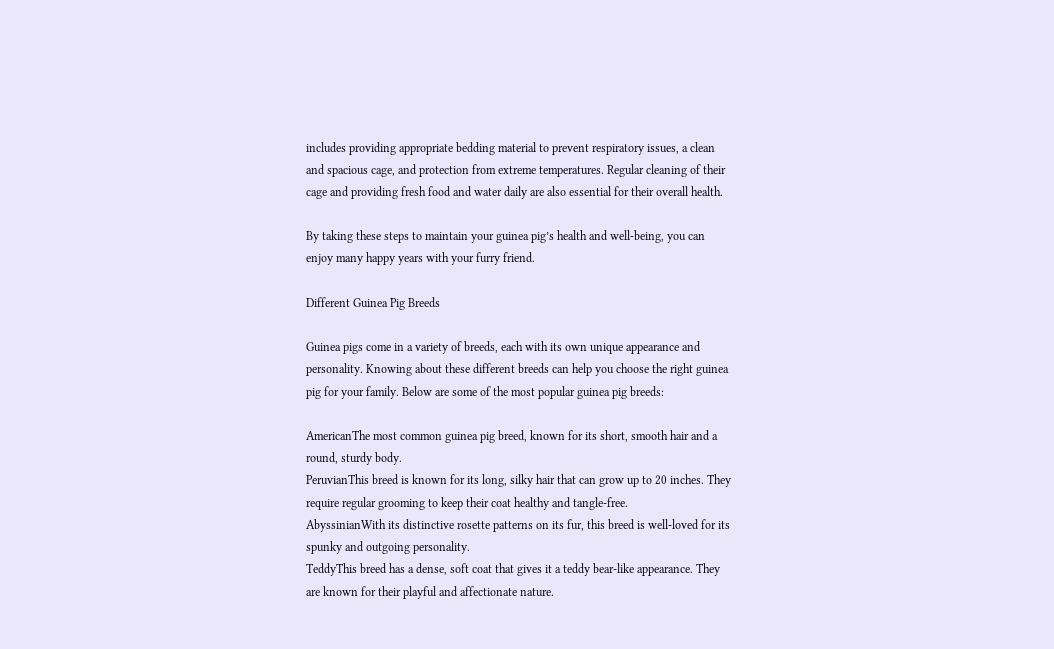includes providing appropriate bedding material to prevent respiratory issues, a clean and spacious cage, and protection from extreme temperatures. Regular cleaning of their cage and providing fresh food and water daily are also essential for their overall health.

By taking these steps to maintain your guinea pig’s health and well-being, you can enjoy many happy years with your furry friend.

Different Guinea Pig Breeds

Guinea pigs come in a variety of breeds, each with its own unique appearance and personality. Knowing about these different breeds can help you choose the right guinea pig for your family. Below are some of the most popular guinea pig breeds:

AmericanThe most common guinea pig breed, known for its short, smooth hair and a round, sturdy body.
PeruvianThis breed is known for its long, silky hair that can grow up to 20 inches. They require regular grooming to keep their coat healthy and tangle-free.
AbyssinianWith its distinctive rosette patterns on its fur, this breed is well-loved for its spunky and outgoing personality.
TeddyThis breed has a dense, soft coat that gives it a teddy bear-like appearance. They are known for their playful and affectionate nature.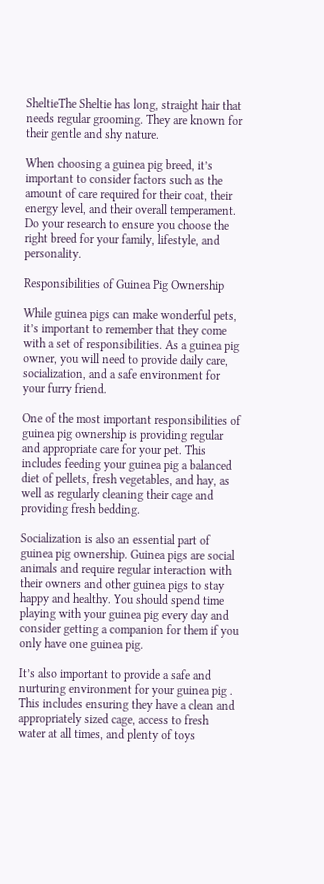SheltieThe Sheltie has long, straight hair that needs regular grooming. They are known for their gentle and shy nature.

When choosing a guinea pig breed, it’s important to consider factors such as the amount of care required for their coat, their energy level, and their overall temperament. Do your research to ensure you choose the right breed for your family, lifestyle, and personality.

Responsibilities of Guinea Pig Ownership

While guinea pigs can make wonderful pets, it’s important to remember that they come with a set of responsibilities. As a guinea pig owner, you will need to provide daily care, socialization, and a safe environment for your furry friend.

One of the most important responsibilities of guinea pig ownership is providing regular and appropriate care for your pet. This includes feeding your guinea pig a balanced diet of pellets, fresh vegetables, and hay, as well as regularly cleaning their cage and providing fresh bedding.

Socialization is also an essential part of guinea pig ownership. Guinea pigs are social animals and require regular interaction with their owners and other guinea pigs to stay happy and healthy. You should spend time playing with your guinea pig every day and consider getting a companion for them if you only have one guinea pig.

It’s also important to provide a safe and nurturing environment for your guinea pig . This includes ensuring they have a clean and appropriately sized cage, access to fresh water at all times, and plenty of toys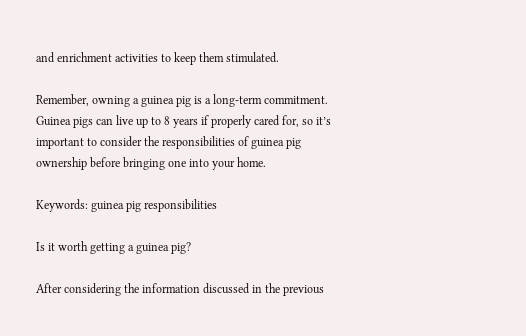and enrichment activities to keep them stimulated.

Remember, owning a guinea pig is a long-term commitment. Guinea pigs can live up to 8 years if properly cared for, so it’s important to consider the responsibilities of guinea pig ownership before bringing one into your home.

Keywords: guinea pig responsibilities

Is it worth getting a guinea pig?

After considering the information discussed in the previous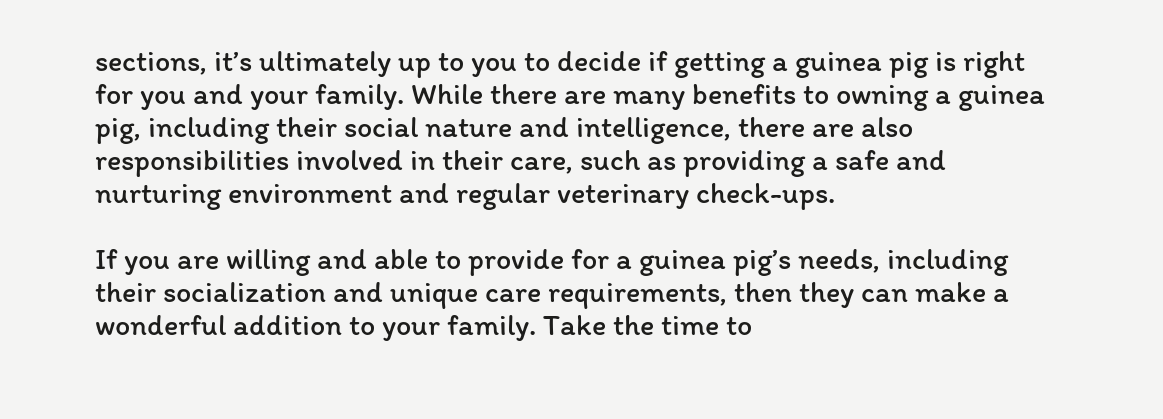sections, it’s ultimately up to you to decide if getting a guinea pig is right for you and your family. While there are many benefits to owning a guinea pig, including their social nature and intelligence, there are also responsibilities involved in their care, such as providing a safe and nurturing environment and regular veterinary check-ups.

If you are willing and able to provide for a guinea pig’s needs, including their socialization and unique care requirements, then they can make a wonderful addition to your family. Take the time to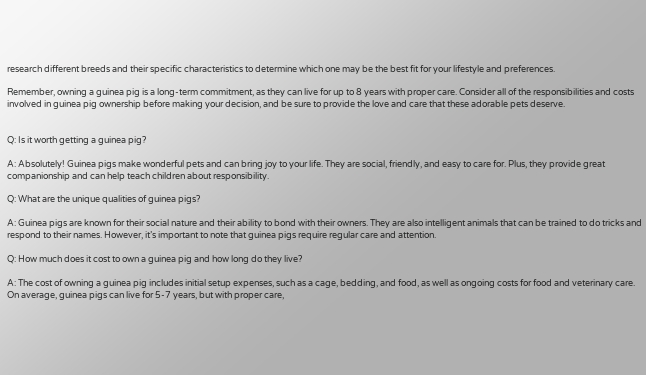research different breeds and their specific characteristics to determine which one may be the best fit for your lifestyle and preferences.

Remember, owning a guinea pig is a long-term commitment, as they can live for up to 8 years with proper care. Consider all of the responsibilities and costs involved in guinea pig ownership before making your decision, and be sure to provide the love and care that these adorable pets deserve.


Q: Is it worth getting a guinea pig?

A: Absolutely! Guinea pigs make wonderful pets and can bring joy to your life. They are social, friendly, and easy to care for. Plus, they provide great companionship and can help teach children about responsibility.

Q: What are the unique qualities of guinea pigs?

A: Guinea pigs are known for their social nature and their ability to bond with their owners. They are also intelligent animals that can be trained to do tricks and respond to their names. However, it’s important to note that guinea pigs require regular care and attention.

Q: How much does it cost to own a guinea pig and how long do they live?

A: The cost of owning a guinea pig includes initial setup expenses, such as a cage, bedding, and food, as well as ongoing costs for food and veterinary care. On average, guinea pigs can live for 5-7 years, but with proper care,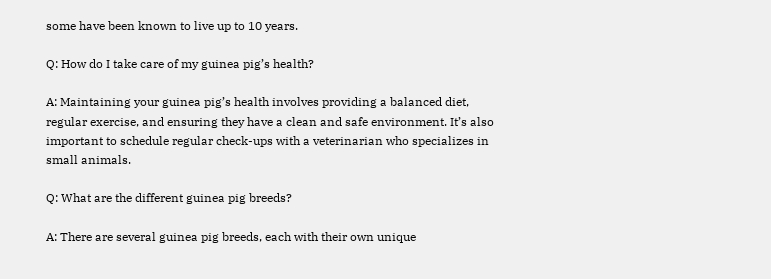some have been known to live up to 10 years.

Q: How do I take care of my guinea pig’s health?

A: Maintaining your guinea pig’s health involves providing a balanced diet, regular exercise, and ensuring they have a clean and safe environment. It’s also important to schedule regular check-ups with a veterinarian who specializes in small animals.

Q: What are the different guinea pig breeds?

A: There are several guinea pig breeds, each with their own unique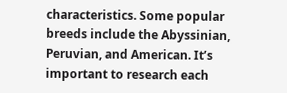characteristics. Some popular breeds include the Abyssinian, Peruvian, and American. It’s important to research each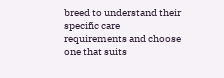breed to understand their specific care requirements and choose one that suits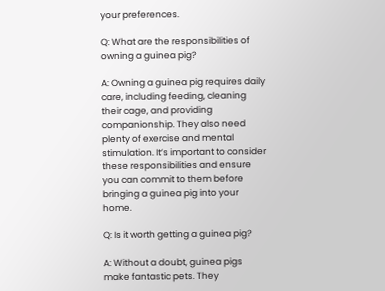your preferences.

Q: What are the responsibilities of owning a guinea pig?

A: Owning a guinea pig requires daily care, including feeding, cleaning their cage, and providing companionship. They also need plenty of exercise and mental stimulation. It’s important to consider these responsibilities and ensure you can commit to them before bringing a guinea pig into your home.

Q: Is it worth getting a guinea pig?

A: Without a doubt, guinea pigs make fantastic pets. They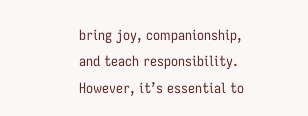bring joy, companionship, and teach responsibility. However, it’s essential to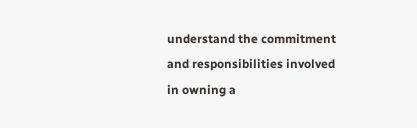understand the commitment and responsibilities involved in owning a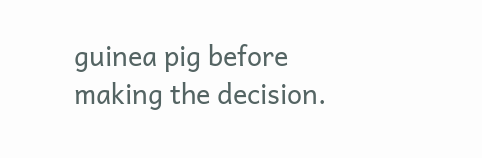guinea pig before making the decision.